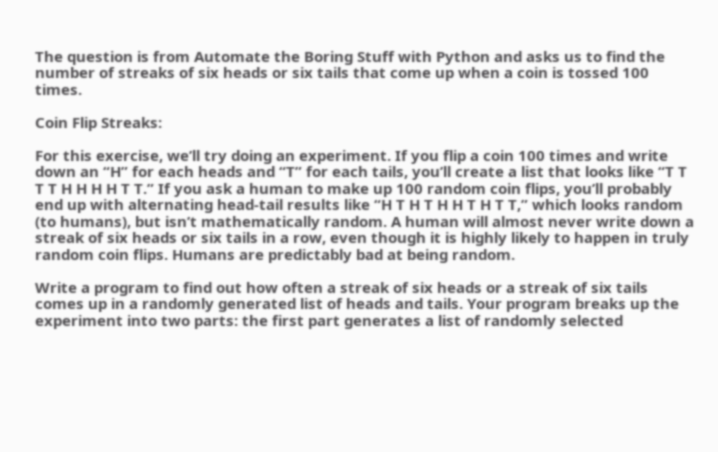The question is from Automate the Boring Stuff with Python and asks us to find the number of streaks of six heads or six tails that come up when a coin is tossed 100 times.

Coin Flip Streaks:

For this exercise, we’ll try doing an experiment. If you flip a coin 100 times and write down an “H” for each heads and “T” for each tails, you’ll create a list that looks like “T T T T H H H H T T.” If you ask a human to make up 100 random coin flips, you’ll probably end up with alternating head-tail results like “H T H T H H T H T T,” which looks random (to humans), but isn’t mathematically random. A human will almost never write down a streak of six heads or six tails in a row, even though it is highly likely to happen in truly random coin flips. Humans are predictably bad at being random.

Write a program to find out how often a streak of six heads or a streak of six tails comes up in a randomly generated list of heads and tails. Your program breaks up the experiment into two parts: the first part generates a list of randomly selected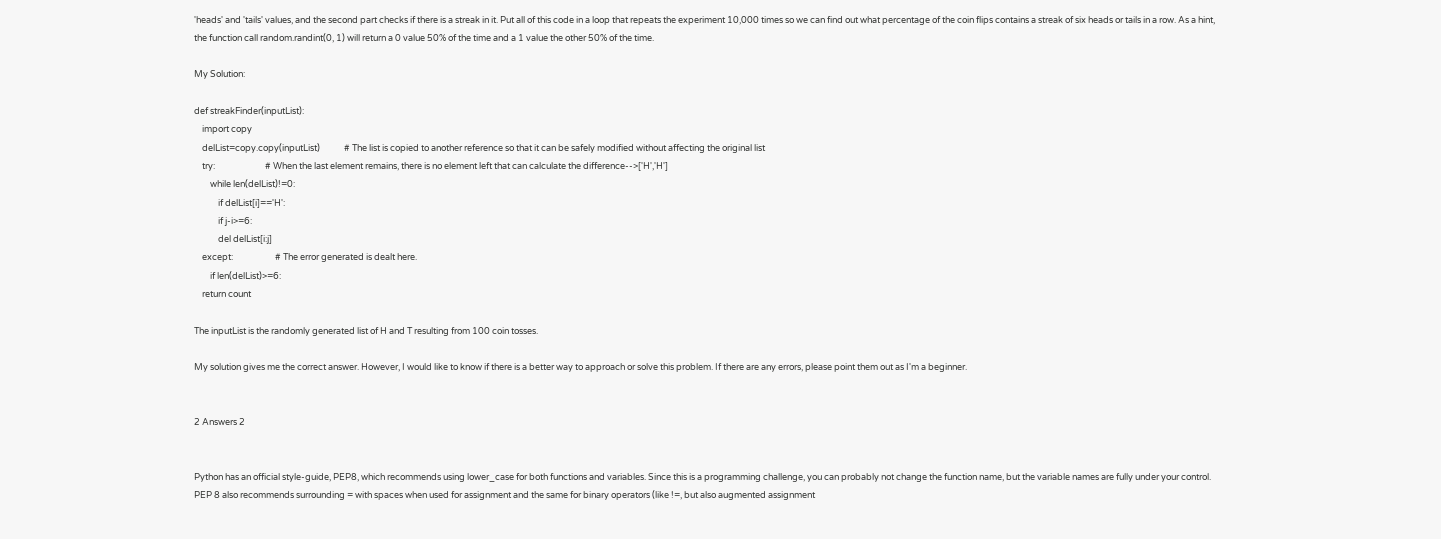'heads' and 'tails' values, and the second part checks if there is a streak in it. Put all of this code in a loop that repeats the experiment 10,000 times so we can find out what percentage of the coin flips contains a streak of six heads or tails in a row. As a hint, the function call random.randint(0, 1) will return a 0 value 50% of the time and a 1 value the other 50% of the time.

My Solution:

def streakFinder(inputList):
    import copy
    delList=copy.copy(inputList)            # The list is copied to another reference so that it can be safely modified without affecting the original list
    try:                         # When the last element remains, there is no element left that can calculate the difference-->['H','H']
        while len(delList)!=0:
            if delList[i]=='H':
            if j-i>=6:
            del delList[i:j]
    except:                     # The error generated is dealt here.
        if len(delList)>=6:
    return count

The inputList is the randomly generated list of H and T resulting from 100 coin tosses.

My solution gives me the correct answer. However, I would like to know if there is a better way to approach or solve this problem. If there are any errors, please point them out as I'm a beginner.


2 Answers 2


Python has an official style-guide, PEP8, which recommends using lower_case for both functions and variables. Since this is a programming challenge, you can probably not change the function name, but the variable names are fully under your control. PEP 8 also recommends surrounding = with spaces when used for assignment and the same for binary operators (like !=, but also augmented assignment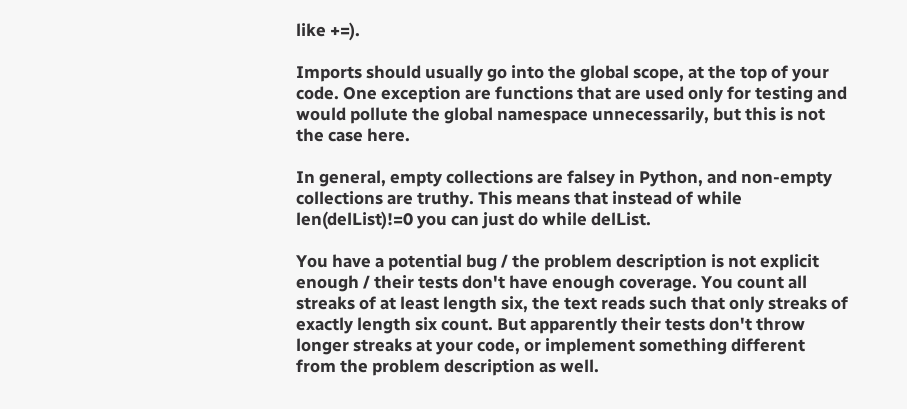like +=).

Imports should usually go into the global scope, at the top of your code. One exception are functions that are used only for testing and would pollute the global namespace unnecessarily, but this is not the case here.

In general, empty collections are falsey in Python, and non-empty collections are truthy. This means that instead of while len(delList)!=0 you can just do while delList.

You have a potential bug / the problem description is not explicit enough / their tests don't have enough coverage. You count all streaks of at least length six, the text reads such that only streaks of exactly length six count. But apparently their tests don't throw longer streaks at your code, or implement something different from the problem description as well.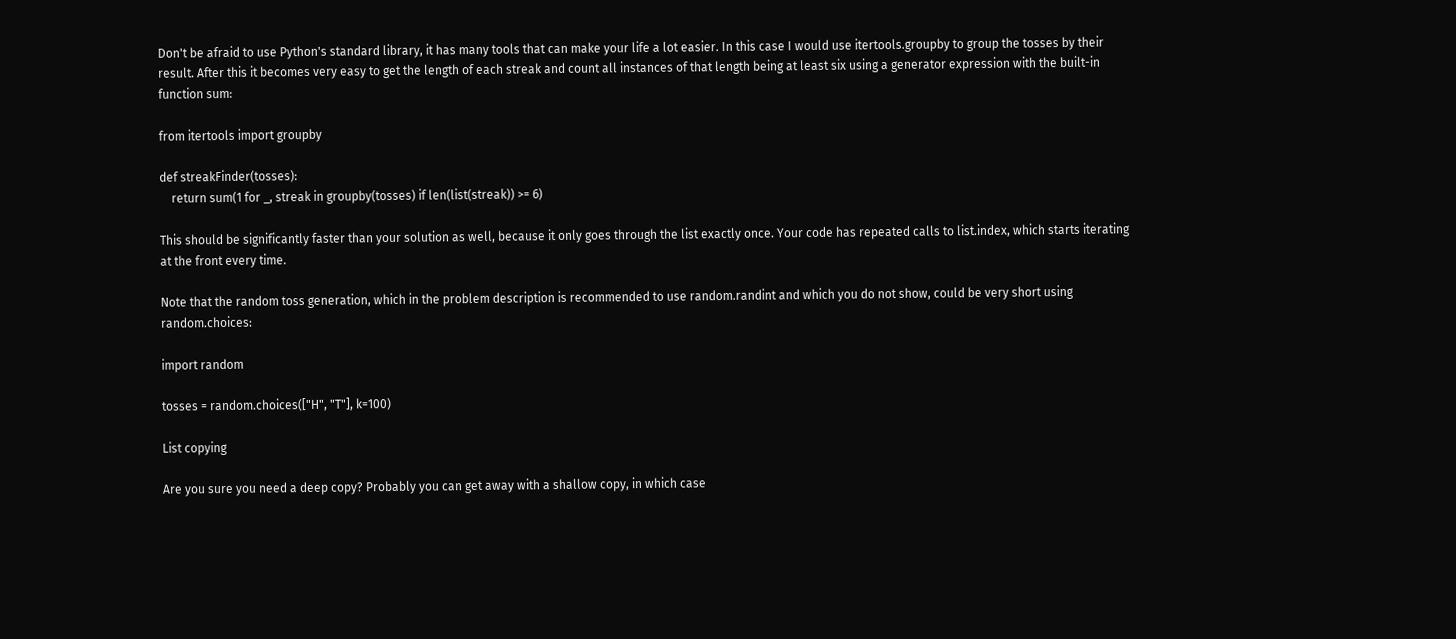Don't be afraid to use Python's standard library, it has many tools that can make your life a lot easier. In this case I would use itertools.groupby to group the tosses by their result. After this it becomes very easy to get the length of each streak and count all instances of that length being at least six using a generator expression with the built-in function sum:

from itertools import groupby

def streakFinder(tosses):
    return sum(1 for _, streak in groupby(tosses) if len(list(streak)) >= 6)

This should be significantly faster than your solution as well, because it only goes through the list exactly once. Your code has repeated calls to list.index, which starts iterating at the front every time.

Note that the random toss generation, which in the problem description is recommended to use random.randint and which you do not show, could be very short using random.choices:

import random

tosses = random.choices(["H", "T"], k=100)

List copying

Are you sure you need a deep copy? Probably you can get away with a shallow copy, in which case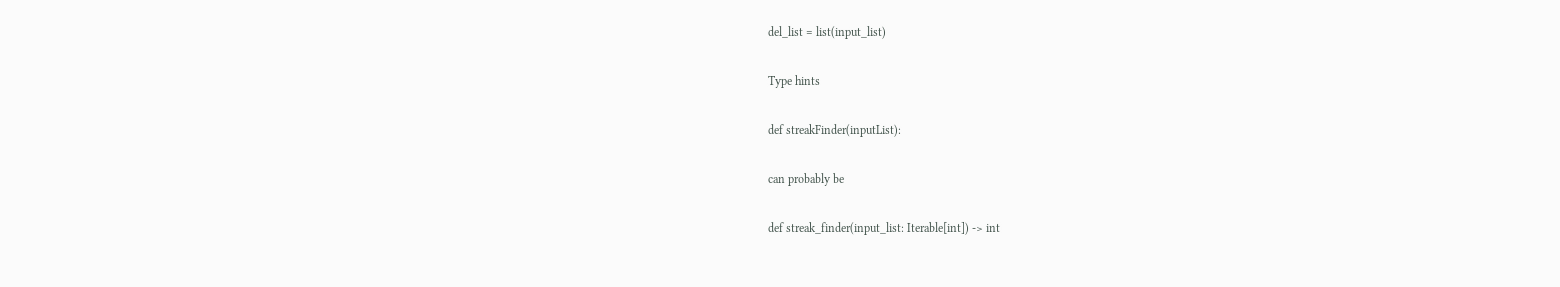del_list = list(input_list)

Type hints

def streakFinder(inputList):

can probably be

def streak_finder(input_list: Iterable[int]) -> int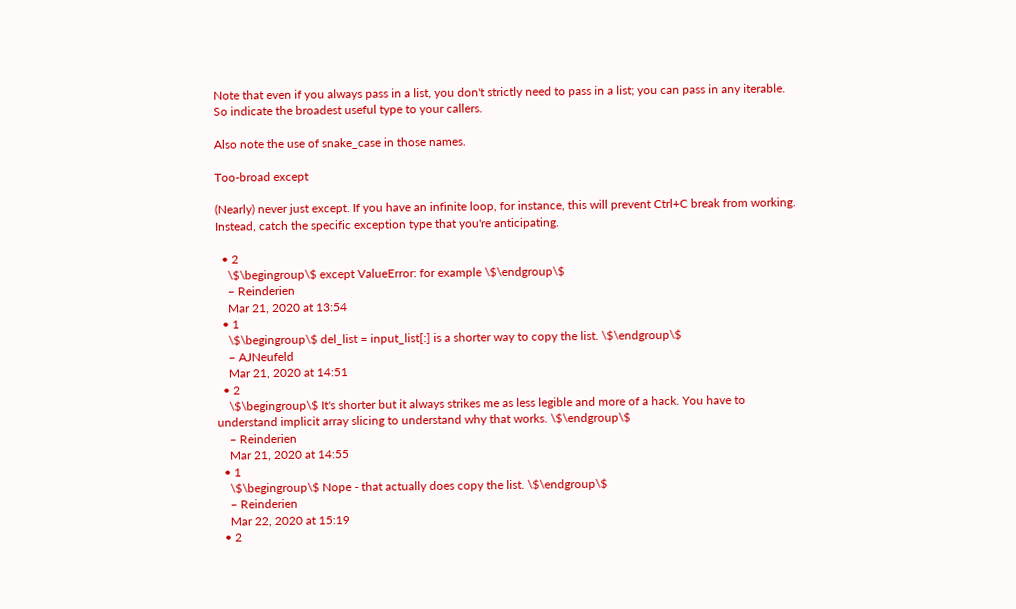Note that even if you always pass in a list, you don't strictly need to pass in a list; you can pass in any iterable. So indicate the broadest useful type to your callers.

Also note the use of snake_case in those names.

Too-broad except

(Nearly) never just except. If you have an infinite loop, for instance, this will prevent Ctrl+C break from working. Instead, catch the specific exception type that you're anticipating.

  • 2
    \$\begingroup\$ except ValueError: for example \$\endgroup\$
    – Reinderien
    Mar 21, 2020 at 13:54
  • 1
    \$\begingroup\$ del_list = input_list[:] is a shorter way to copy the list. \$\endgroup\$
    – AJNeufeld
    Mar 21, 2020 at 14:51
  • 2
    \$\begingroup\$ It's shorter but it always strikes me as less legible and more of a hack. You have to understand implicit array slicing to understand why that works. \$\endgroup\$
    – Reinderien
    Mar 21, 2020 at 14:55
  • 1
    \$\begingroup\$ Nope - that actually does copy the list. \$\endgroup\$
    – Reinderien
    Mar 22, 2020 at 15:19
  • 2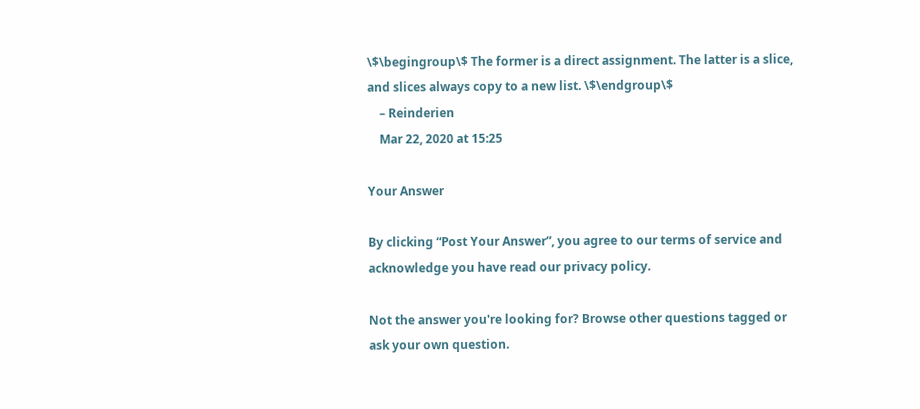\$\begingroup\$ The former is a direct assignment. The latter is a slice, and slices always copy to a new list. \$\endgroup\$
    – Reinderien
    Mar 22, 2020 at 15:25

Your Answer

By clicking “Post Your Answer”, you agree to our terms of service and acknowledge you have read our privacy policy.

Not the answer you're looking for? Browse other questions tagged or ask your own question.